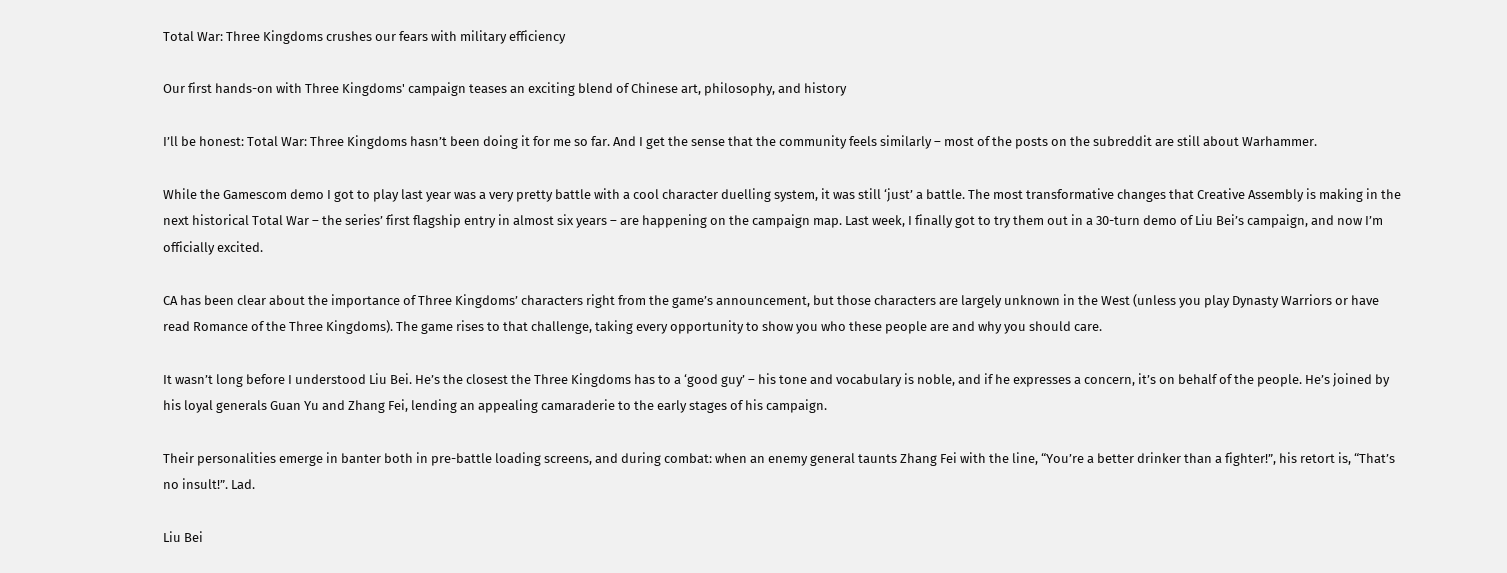Total War: Three Kingdoms crushes our fears with military efficiency

Our first hands-on with Three Kingdoms' campaign teases an exciting blend of Chinese art, philosophy, and history

I’ll be honest: Total War: Three Kingdoms hasn’t been doing it for me so far. And I get the sense that the community feels similarly – most of the posts on the subreddit are still about Warhammer.

While the Gamescom demo I got to play last year was a very pretty battle with a cool character duelling system, it was still ‘just’ a battle. The most transformative changes that Creative Assembly is making in the next historical Total War – the series’ first flagship entry in almost six years – are happening on the campaign map. Last week, I finally got to try them out in a 30-turn demo of Liu Bei’s campaign, and now I’m officially excited.

CA has been clear about the importance of Three Kingdoms’ characters right from the game’s announcement, but those characters are largely unknown in the West (unless you play Dynasty Warriors or have read Romance of the Three Kingdoms). The game rises to that challenge, taking every opportunity to show you who these people are and why you should care.

It wasn’t long before I understood Liu Bei. He’s the closest the Three Kingdoms has to a ‘good guy’ – his tone and vocabulary is noble, and if he expresses a concern, it’s on behalf of the people. He’s joined by his loyal generals Guan Yu and Zhang Fei, lending an appealing camaraderie to the early stages of his campaign.

Their personalities emerge in banter both in pre-battle loading screens, and during combat: when an enemy general taunts Zhang Fei with the line, “You’re a better drinker than a fighter!”, his retort is, “That’s no insult!”. Lad.

Liu Bei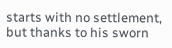starts with no settlement, but thanks to his sworn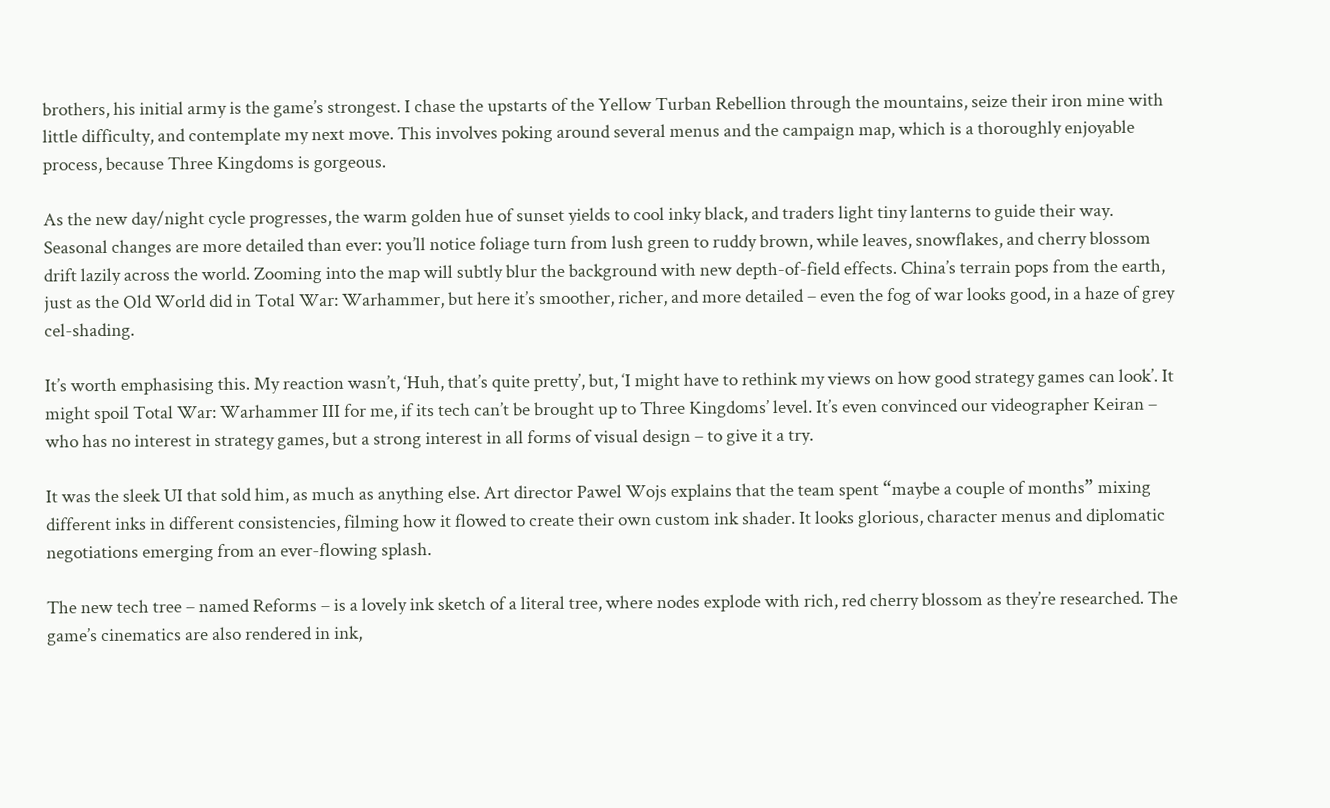brothers, his initial army is the game’s strongest. I chase the upstarts of the Yellow Turban Rebellion through the mountains, seize their iron mine with little difficulty, and contemplate my next move. This involves poking around several menus and the campaign map, which is a thoroughly enjoyable process, because Three Kingdoms is gorgeous.

As the new day/night cycle progresses, the warm golden hue of sunset yields to cool inky black, and traders light tiny lanterns to guide their way. Seasonal changes are more detailed than ever: you’ll notice foliage turn from lush green to ruddy brown, while leaves, snowflakes, and cherry blossom drift lazily across the world. Zooming into the map will subtly blur the background with new depth-of-field effects. China’s terrain pops from the earth, just as the Old World did in Total War: Warhammer, but here it’s smoother, richer, and more detailed – even the fog of war looks good, in a haze of grey cel-shading.

It’s worth emphasising this. My reaction wasn’t, ‘Huh, that’s quite pretty’, but, ‘I might have to rethink my views on how good strategy games can look’. It might spoil Total War: Warhammer III for me, if its tech can’t be brought up to Three Kingdoms’ level. It’s even convinced our videographer Keiran – who has no interest in strategy games, but a strong interest in all forms of visual design – to give it a try.

It was the sleek UI that sold him, as much as anything else. Art director Pawel Wojs explains that the team spent “maybe a couple of months” mixing different inks in different consistencies, filming how it flowed to create their own custom ink shader. It looks glorious, character menus and diplomatic negotiations emerging from an ever-flowing splash.

The new tech tree – named Reforms – is a lovely ink sketch of a literal tree, where nodes explode with rich, red cherry blossom as they’re researched. The game’s cinematics are also rendered in ink,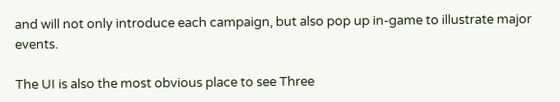and will not only introduce each campaign, but also pop up in-game to illustrate major events.

The UI is also the most obvious place to see Three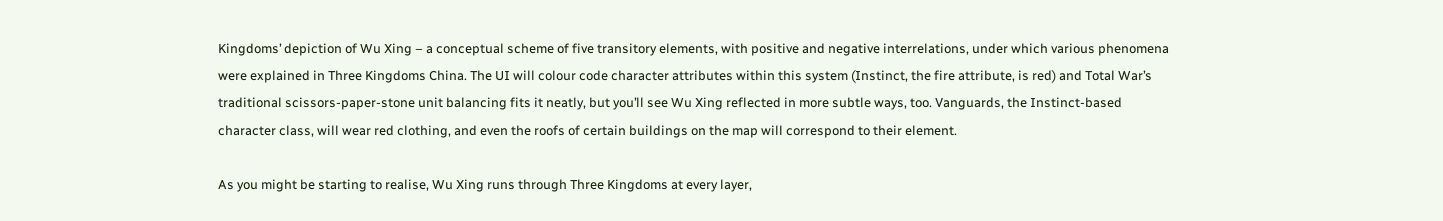Kingdoms’ depiction of Wu Xing – a conceptual scheme of five transitory elements, with positive and negative interrelations, under which various phenomena were explained in Three Kingdoms China. The UI will colour code character attributes within this system (Instinct, the fire attribute, is red) and Total War’s traditional scissors-paper-stone unit balancing fits it neatly, but you’ll see Wu Xing reflected in more subtle ways, too. Vanguards, the Instinct-based character class, will wear red clothing, and even the roofs of certain buildings on the map will correspond to their element.

As you might be starting to realise, Wu Xing runs through Three Kingdoms at every layer,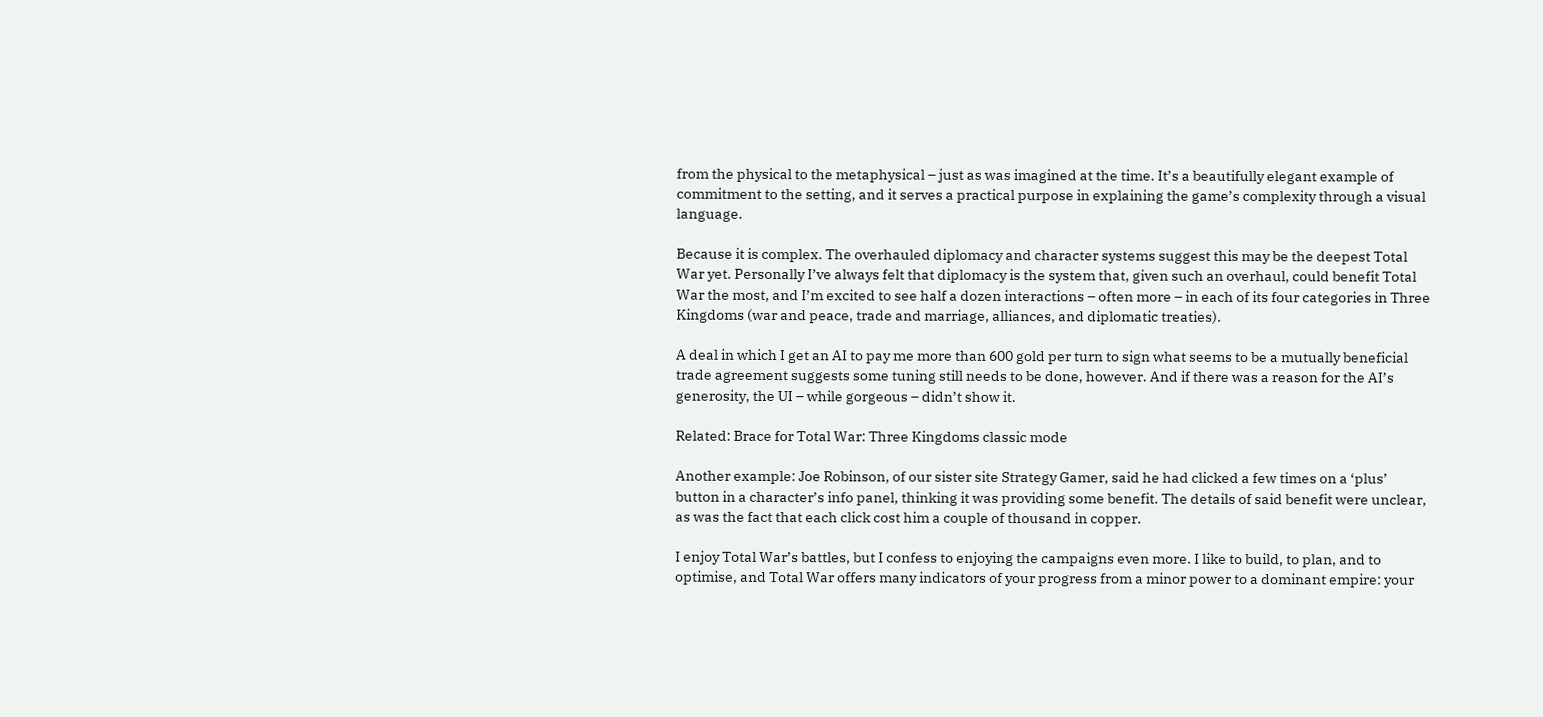from the physical to the metaphysical – just as was imagined at the time. It’s a beautifully elegant example of commitment to the setting, and it serves a practical purpose in explaining the game’s complexity through a visual language.

Because it is complex. The overhauled diplomacy and character systems suggest this may be the deepest Total War yet. Personally I’ve always felt that diplomacy is the system that, given such an overhaul, could benefit Total War the most, and I’m excited to see half a dozen interactions – often more – in each of its four categories in Three Kingdoms (war and peace, trade and marriage, alliances, and diplomatic treaties).

A deal in which I get an AI to pay me more than 600 gold per turn to sign what seems to be a mutually beneficial trade agreement suggests some tuning still needs to be done, however. And if there was a reason for the AI’s generosity, the UI – while gorgeous – didn’t show it.

Related: Brace for Total War: Three Kingdoms classic mode

Another example: Joe Robinson, of our sister site Strategy Gamer, said he had clicked a few times on a ‘plus’ button in a character’s info panel, thinking it was providing some benefit. The details of said benefit were unclear, as was the fact that each click cost him a couple of thousand in copper.

I enjoy Total War’s battles, but I confess to enjoying the campaigns even more. I like to build, to plan, and to optimise, and Total War offers many indicators of your progress from a minor power to a dominant empire: your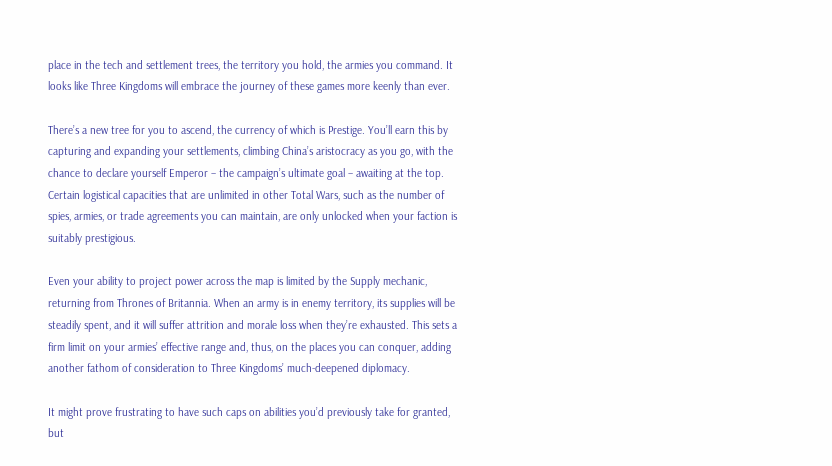place in the tech and settlement trees, the territory you hold, the armies you command. It looks like Three Kingdoms will embrace the journey of these games more keenly than ever.

There’s a new tree for you to ascend, the currency of which is Prestige. You’ll earn this by capturing and expanding your settlements, climbing China’s aristocracy as you go, with the chance to declare yourself Emperor – the campaign’s ultimate goal – awaiting at the top. Certain logistical capacities that are unlimited in other Total Wars, such as the number of spies, armies, or trade agreements you can maintain, are only unlocked when your faction is suitably prestigious.

Even your ability to project power across the map is limited by the Supply mechanic, returning from Thrones of Britannia. When an army is in enemy territory, its supplies will be steadily spent, and it will suffer attrition and morale loss when they’re exhausted. This sets a firm limit on your armies’ effective range and, thus, on the places you can conquer, adding another fathom of consideration to Three Kingdoms’ much-deepened diplomacy.

It might prove frustrating to have such caps on abilities you’d previously take for granted, but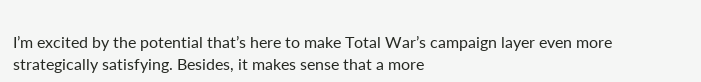I’m excited by the potential that’s here to make Total War’s campaign layer even more strategically satisfying. Besides, it makes sense that a more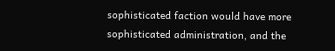sophisticated faction would have more sophisticated administration, and the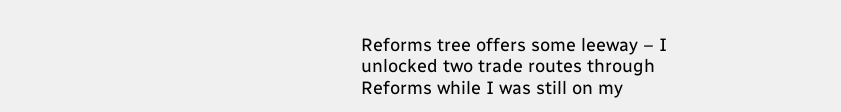Reforms tree offers some leeway – I unlocked two trade routes through Reforms while I was still on my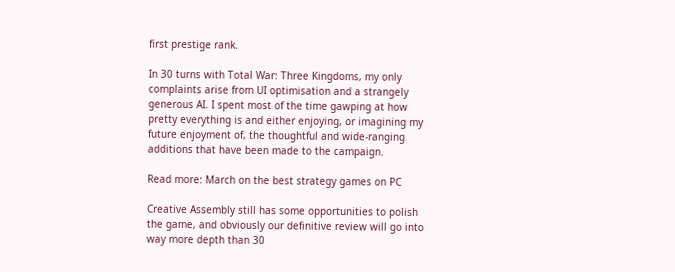first prestige rank.

In 30 turns with Total War: Three Kingdoms, my only complaints arise from UI optimisation and a strangely generous AI. I spent most of the time gawping at how pretty everything is and either enjoying, or imagining my future enjoyment of, the thoughtful and wide-ranging additions that have been made to the campaign.

Read more: March on the best strategy games on PC

Creative Assembly still has some opportunities to polish the game, and obviously our definitive review will go into way more depth than 30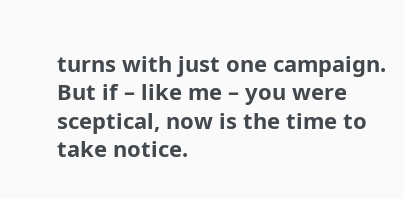turns with just one campaign. But if – like me – you were sceptical, now is the time to take notice.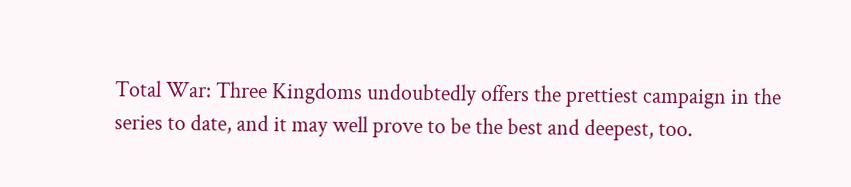Total War: Three Kingdoms undoubtedly offers the prettiest campaign in the series to date, and it may well prove to be the best and deepest, too.